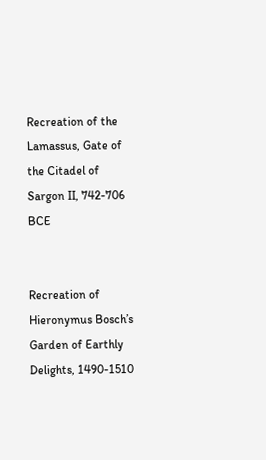Recreation of the Lamassus, Gate of the Citadel of Sargon II, 742-706 BCE


Recreation of Hieronymus Bosch’s Garden of Earthly Delights, 1490-1510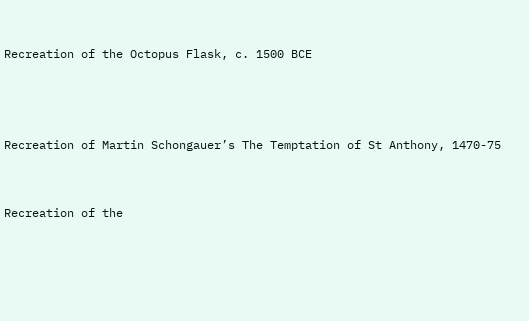Recreation of the Octopus Flask, c. 1500 BCE



Recreation of Martin Schongauer’s The Temptation of St Anthony, 1470-75


Recreation of the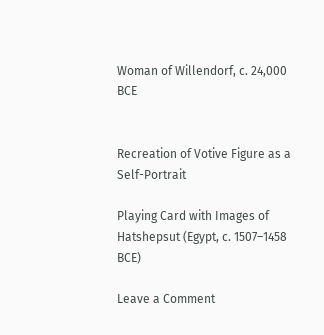Woman of Willendorf, c. 24,000 BCE


Recreation of Votive Figure as a Self-Portrait

Playing Card with Images of Hatshepsut (Egypt, c. 1507–1458 BCE)

Leave a Comment